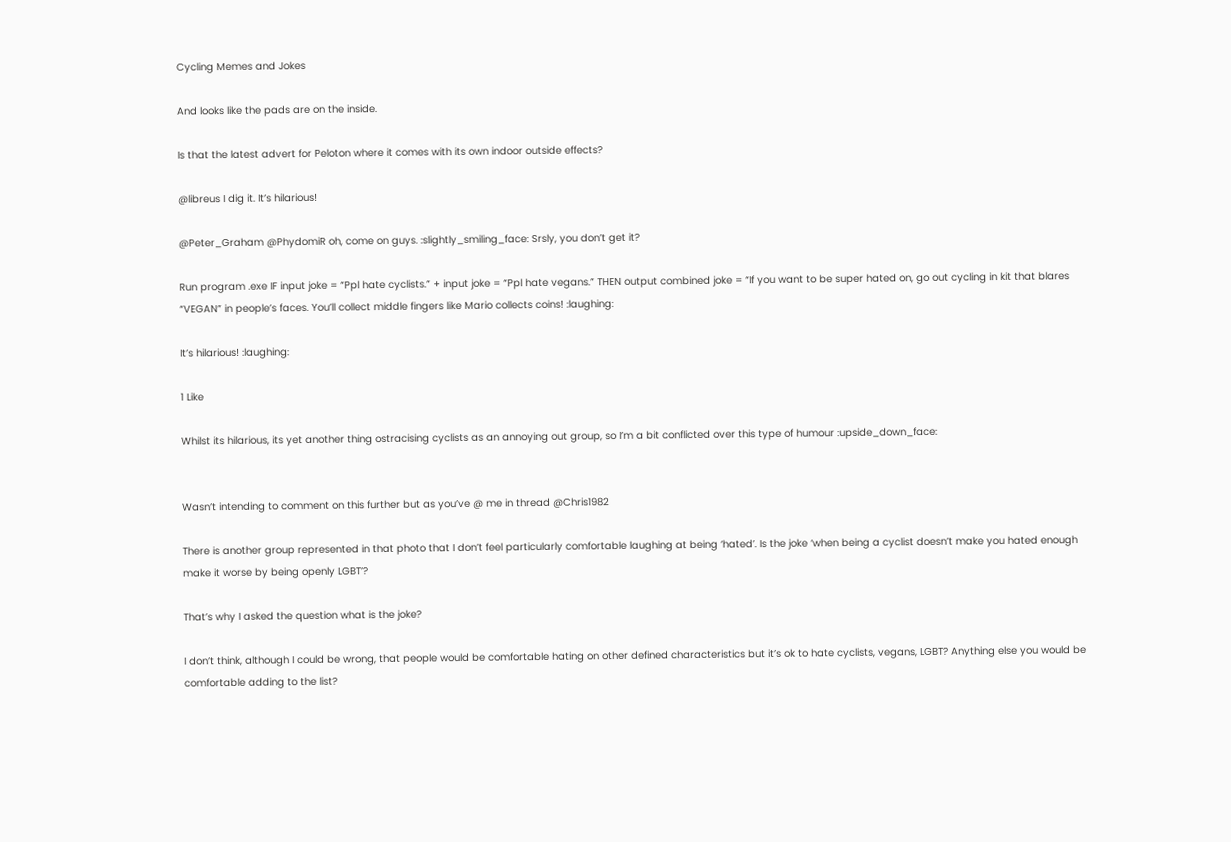Cycling Memes and Jokes

And looks like the pads are on the inside.

Is that the latest advert for Peloton where it comes with its own indoor outside effects?

@libreus I dig it. It’s hilarious!

@Peter_Graham @PhydomiR oh, come on guys. :slightly_smiling_face: Srsly, you don’t get it?

Run program .exe IF input joke = “Ppl hate cyclists.” + input joke = “Ppl hate vegans.” THEN output combined joke = “If you want to be super hated on, go out cycling in kit that blares “VEGAN” in people’s faces. You’ll collect middle fingers like Mario collects coins! :laughing:

It’s hilarious! :laughing:

1 Like

Whilst its hilarious, its yet another thing ostracising cyclists as an annoying out group, so I’m a bit conflicted over this type of humour :upside_down_face:


Wasn’t intending to comment on this further but as you’ve @ me in thread @Chris1982

There is another group represented in that photo that I don’t feel particularly comfortable laughing at being ‘hated’. Is the joke ‘when being a cyclist doesn’t make you hated enough make it worse by being openly LGBT’?

That’s why I asked the question what is the joke?

I don’t think, although I could be wrong, that people would be comfortable hating on other defined characteristics but it’s ok to hate cyclists, vegans, LGBT? Anything else you would be comfortable adding to the list?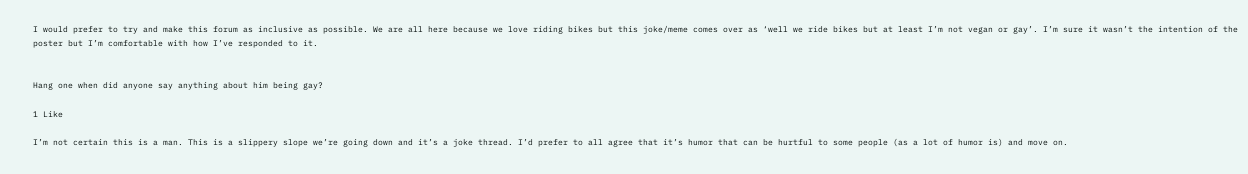I would prefer to try and make this forum as inclusive as possible. We are all here because we love riding bikes but this joke/meme comes over as ‘well we ride bikes but at least I’m not vegan or gay’. I’m sure it wasn’t the intention of the poster but I’m comfortable with how I’ve responded to it.


Hang one when did anyone say anything about him being gay?

1 Like

I’m not certain this is a man. This is a slippery slope we’re going down and it’s a joke thread. I’d prefer to all agree that it’s humor that can be hurtful to some people (as a lot of humor is) and move on.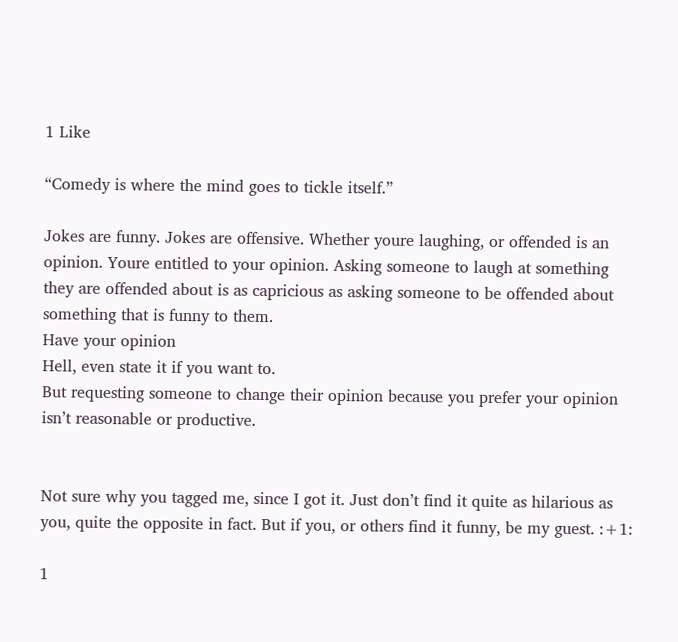1 Like

“Comedy is where the mind goes to tickle itself.”

Jokes are funny. Jokes are offensive. Whether youre laughing, or offended is an opinion. Youre entitled to your opinion. Asking someone to laugh at something they are offended about is as capricious as asking someone to be offended about something that is funny to them.
Have your opinion
Hell, even state it if you want to.
But requesting someone to change their opinion because you prefer your opinion isn’t reasonable or productive.


Not sure why you tagged me, since I got it. Just don’t find it quite as hilarious as you, quite the opposite in fact. But if you, or others find it funny, be my guest. :+1:

1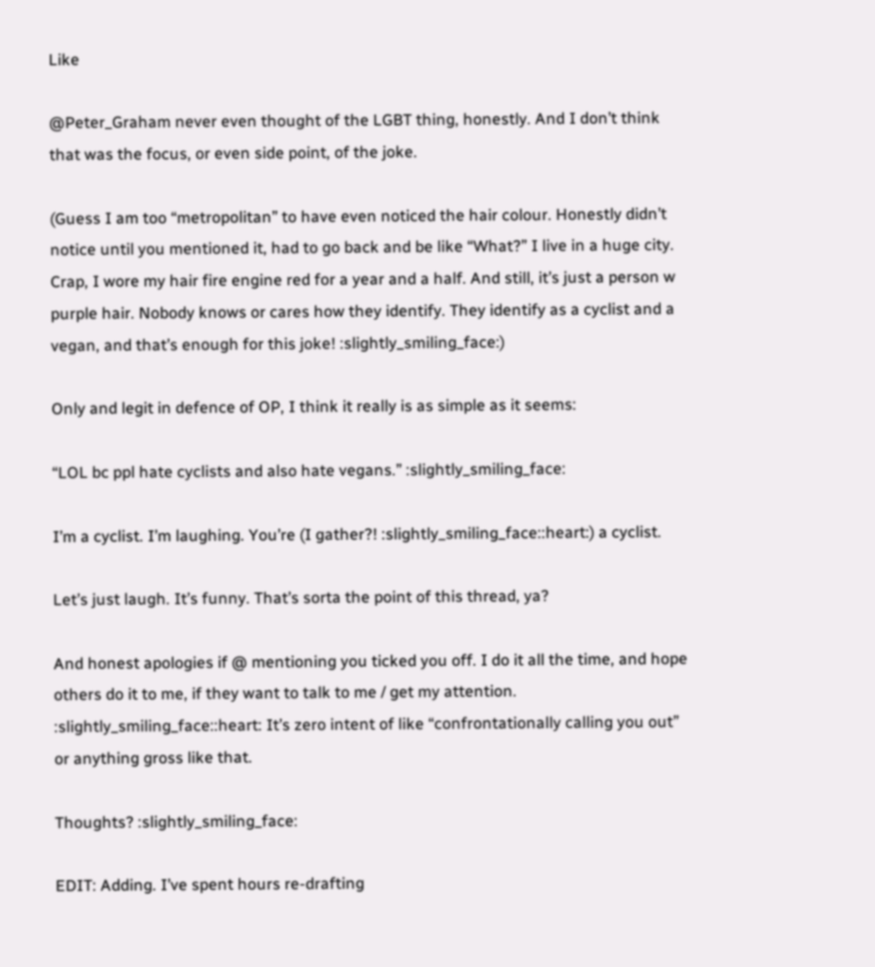Like

@Peter_Graham never even thought of the LGBT thing, honestly. And I don’t think that was the focus, or even side point, of the joke.

(Guess I am too “metropolitan” to have even noticed the hair colour. Honestly didn’t notice until you mentioned it, had to go back and be like “What?” I live in a huge city. Crap, I wore my hair fire engine red for a year and a half. And still, it’s just a person w purple hair. Nobody knows or cares how they identify. They identify as a cyclist and a vegan, and that’s enough for this joke! :slightly_smiling_face:)

Only and legit in defence of OP, I think it really is as simple as it seems:

“LOL bc ppl hate cyclists and also hate vegans.” :slightly_smiling_face:

I’m a cyclist. I’m laughing. You’re (I gather?! :slightly_smiling_face::heart:) a cyclist.

Let’s just laugh. It’s funny. That’s sorta the point of this thread, ya?

And honest apologies if @ mentioning you ticked you off. I do it all the time, and hope others do it to me, if they want to talk to me / get my attention. :slightly_smiling_face::heart: It’s zero intent of like “confrontationally calling you out” or anything gross like that.

Thoughts? :slightly_smiling_face:

EDIT: Adding. I’ve spent hours re-drafting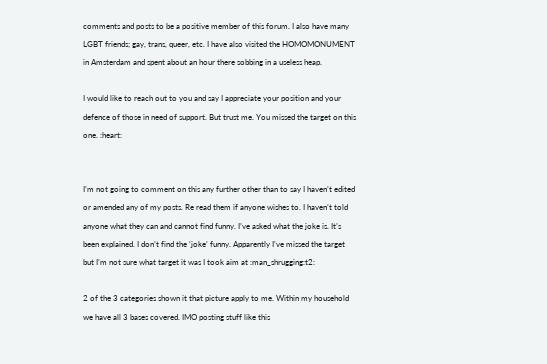comments and posts to be a positive member of this forum. I also have many LGBT friends; gay, trans, queer, etc. I have also visited the HOMOMONUMENT in Amsterdam and spent about an hour there sobbing in a useless heap.

I would like to reach out to you and say I appreciate your position and your defence of those in need of support. But trust me. You missed the target on this one. :heart:


I’m not going to comment on this any further other than to say I haven’t edited or amended any of my posts. Re read them if anyone wishes to. I haven’t told anyone what they can and cannot find funny. I’ve asked what the joke is. It’s been explained. I don’t find the ‘joke’ funny. Apparently I’ve missed the target but I’m not sure what target it was I took aim at :man_shrugging:t2:

2 of the 3 categories shown it that picture apply to me. Within my household we have all 3 bases covered. IMO posting stuff like this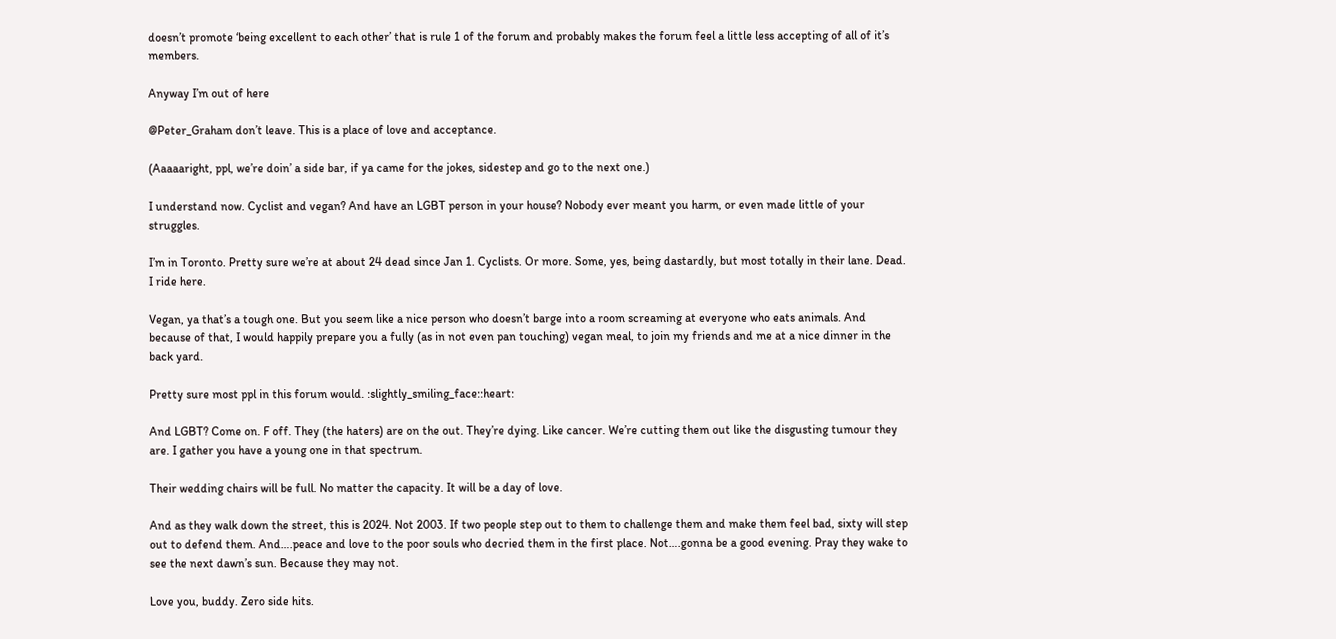doesn’t promote ‘being excellent to each other’ that is rule 1 of the forum and probably makes the forum feel a little less accepting of all of it’s members.

Anyway I’m out of here

@Peter_Graham don’t leave. This is a place of love and acceptance.

(Aaaaaright, ppl, we’re doin’ a side bar, if ya came for the jokes, sidestep and go to the next one.)

I understand now. Cyclist and vegan? And have an LGBT person in your house? Nobody ever meant you harm, or even made little of your struggles.

I’m in Toronto. Pretty sure we’re at about 24 dead since Jan 1. Cyclists. Or more. Some, yes, being dastardly, but most totally in their lane. Dead. I ride here.

Vegan, ya that’s a tough one. But you seem like a nice person who doesn’t barge into a room screaming at everyone who eats animals. And because of that, I would happily prepare you a fully (as in not even pan touching) vegan meal, to join my friends and me at a nice dinner in the back yard.

Pretty sure most ppl in this forum would. :slightly_smiling_face::heart:

And LGBT? Come on. F off. They (the haters) are on the out. They’re dying. Like cancer. We’re cutting them out like the disgusting tumour they are. I gather you have a young one in that spectrum.

Their wedding chairs will be full. No matter the capacity. It will be a day of love.

And as they walk down the street, this is 2024. Not 2003. If two people step out to them to challenge them and make them feel bad, sixty will step out to defend them. And….peace and love to the poor souls who decried them in the first place. Not….gonna be a good evening. Pray they wake to see the next dawn’s sun. Because they may not.

Love you, buddy. Zero side hits.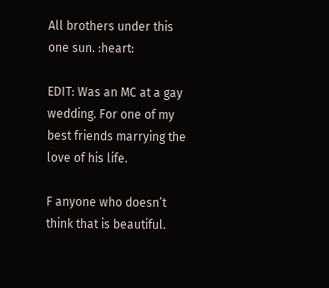All brothers under this one sun. :heart:

EDIT: Was an MC at a gay wedding. For one of my best friends marrying the love of his life.

F anyone who doesn’t think that is beautiful.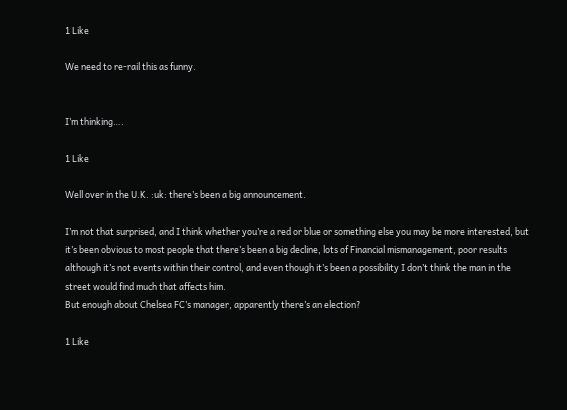1 Like

We need to re-rail this as funny.


I’m thinking….

1 Like

Well over in the U.K. :uk: there’s been a big announcement.

I’m not that surprised, and I think whether you’re a red or blue or something else you may be more interested, but it’s been obvious to most people that there’s been a big decline, lots of Financial mismanagement, poor results although it’s not events within their control, and even though it’s been a possibility I don’t think the man in the street would find much that affects him.
But enough about Chelsea FC’s manager, apparently there’s an election?

1 Like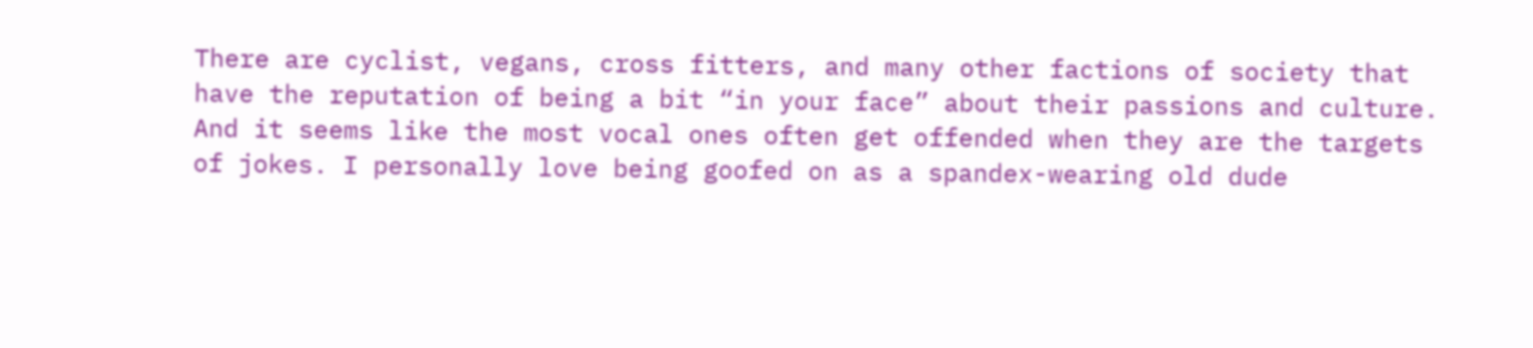There are cyclist, vegans, cross fitters, and many other factions of society that have the reputation of being a bit “in your face” about their passions and culture. And it seems like the most vocal ones often get offended when they are the targets of jokes. I personally love being goofed on as a spandex-wearing old dude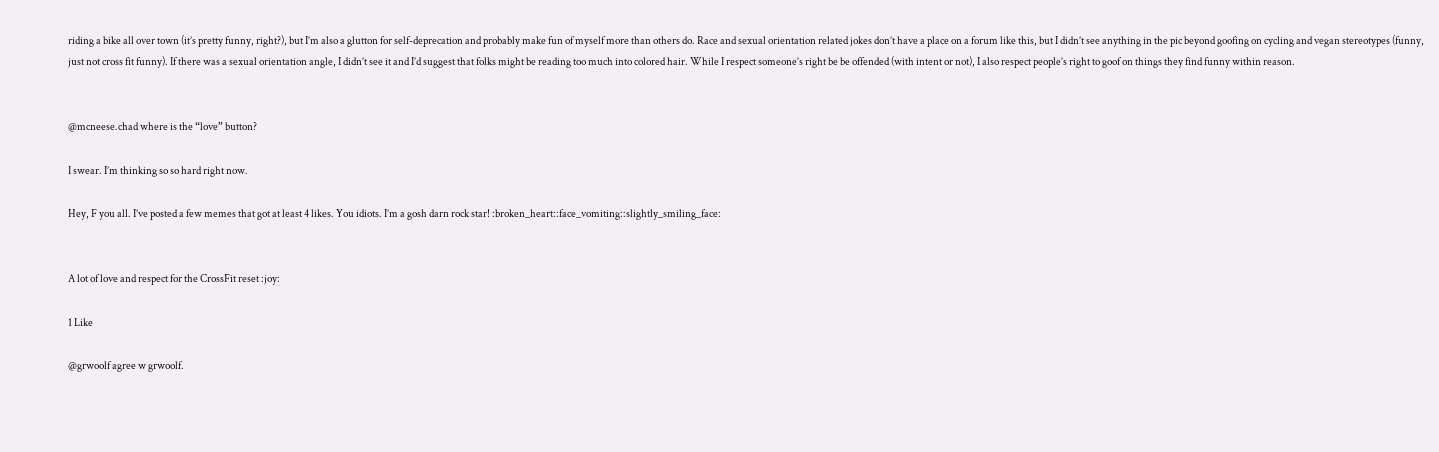riding a bike all over town (it’s pretty funny, right?), but I’m also a glutton for self-deprecation and probably make fun of myself more than others do. Race and sexual orientation related jokes don’t have a place on a forum like this, but I didn’t see anything in the pic beyond goofing on cycling and vegan stereotypes (funny, just not cross fit funny). If there was a sexual orientation angle, I didn’t see it and I’d suggest that folks might be reading too much into colored hair. While I respect someone’s right be be offended (with intent or not), I also respect people’s right to goof on things they find funny within reason.


@mcneese.chad where is the “love” button?

I swear. I’m thinking so so hard right now.

Hey, F you all. I’ve posted a few memes that got at least 4 likes. You idiots. I’m a gosh darn rock star! :broken_heart::face_vomiting::slightly_smiling_face:


A lot of love and respect for the CrossFit reset :joy:

1 Like

@grwoolf agree w grwoolf.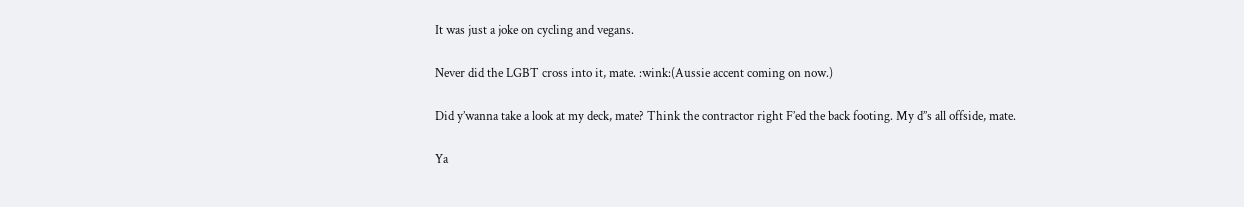It was just a joke on cycling and vegans.

Never did the LGBT cross into it, mate. :wink:(Aussie accent coming on now.)

Did y’wanna take a look at my deck, mate? Think the contractor right F’ed the back footing. My d’’s all offside, mate.

Ya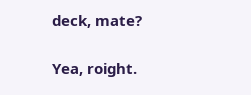deck, mate?

Yea, roight.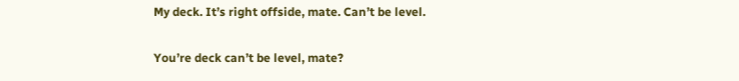My deck. It’s right offside, mate. Can’t be level.

You’re deck can’t be level, mate?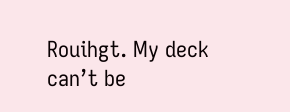Rouihgt. My deck can’t be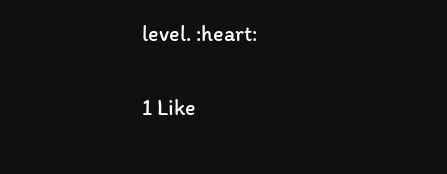level. :heart:

1 Like